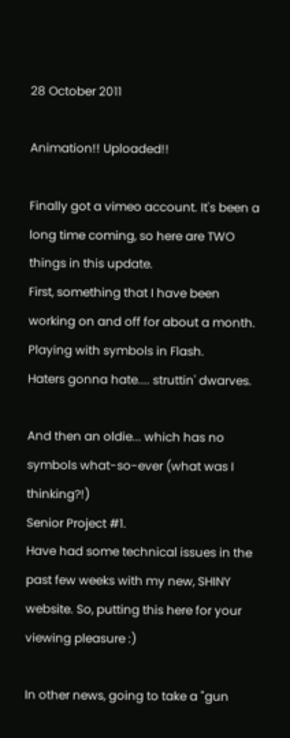28 October 2011

Animation!! Uploaded!!

Finally got a vimeo account. It's been a long time coming, so here are TWO things in this update.
First, something that I have been working on and off for about a month. Playing with symbols in Flash.
Haters gonna hate.... struttin' dwarves.

And then an oldie... which has no symbols what-so-ever (what was I thinking?!)
Senior Project #1.
Have had some technical issues in the past few weeks with my new, SHINY website. So, putting this here for your viewing pleasure :)

In other news, going to take a "gun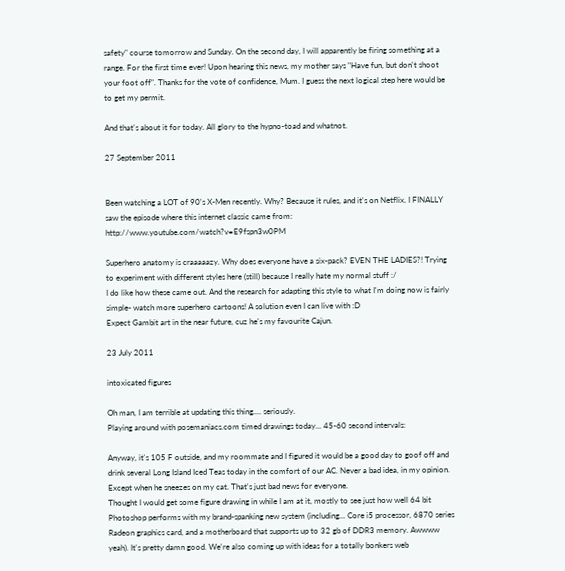safety" course tomorrow and Sunday. On the second day, I will apparently be firing something at a range. For the first time ever! Upon hearing this news, my mother says "Have fun, but don't shoot your foot off". Thanks for the vote of confidence, Mum. I guess the next logical step here would be to get my permit.

And that's about it for today. All glory to the hypno-toad and whatnot.

27 September 2011


Been watching a LOT of 90's X-Men recently. Why? Because it rules, and it's on Netflix. I FINALLY saw the episode where this internet classic came from: http://www.youtube.com/watch?v=E9fspn3w0PM

Superhero anatomy is craaaaazy. Why does everyone have a six-pack? EVEN THE LADIES?! Trying to experiment with different styles here (still) because I really hate my normal stuff :/
I do like how these came out. And the research for adapting this style to what I'm doing now is fairly simple- watch more superhero cartoons! A solution even I can live with :D
Expect Gambit art in the near future, cuz he's my favourite Cajun.

23 July 2011

intoxicated figures

Oh man, I am terrible at updating this thing.... seriously.
Playing around with posemaniacs.com timed drawings today... 45-60 second intervals:

Anyway, it's 105 F outside, and my roommate and I figured it would be a good day to goof off and drink several Long Island Iced Teas today in the comfort of our AC. Never a bad idea, in my opinion. Except when he sneezes on my cat. That's just bad news for everyone.
Thought I would get some figure drawing in while I am at it, mostly to see just how well 64 bit Photoshop performs with my brand-spanking new system (including... Core i5 processor, 6870 series Radeon graphics card, and a motherboard that supports up to 32 gb of DDR3 memory. Awwww yeah). It's pretty damn good. We're also coming up with ideas for a totally bonkers web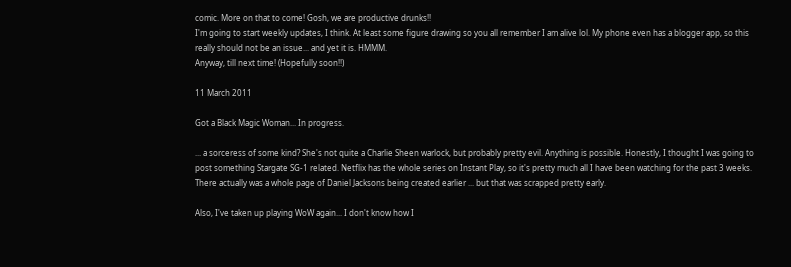comic. More on that to come! Gosh, we are productive drunks!!
I'm going to start weekly updates, I think. At least some figure drawing so you all remember I am alive lol. My phone even has a blogger app, so this really should not be an issue... and yet it is. HMMM.
Anyway, till next time! (Hopefully soon!!)

11 March 2011

Got a Black Magic Woman... In progress.

... a sorceress of some kind? She's not quite a Charlie Sheen warlock, but probably pretty evil. Anything is possible. Honestly, I thought I was going to post something Stargate SG-1 related. Netflix has the whole series on Instant Play, so it's pretty much all I have been watching for the past 3 weeks. There actually was a whole page of Daniel Jacksons being created earlier ... but that was scrapped pretty early.

Also, I've taken up playing WoW again... I don't know how I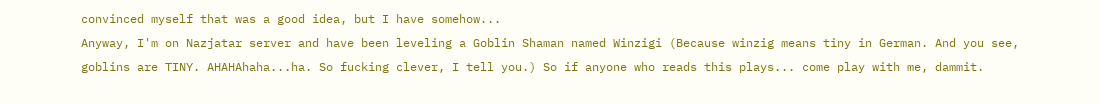convinced myself that was a good idea, but I have somehow...
Anyway, I'm on Nazjatar server and have been leveling a Goblin Shaman named Winzigi (Because winzig means tiny in German. And you see, goblins are TINY. AHAHAhaha...ha. So fucking clever, I tell you.) So if anyone who reads this plays... come play with me, dammit.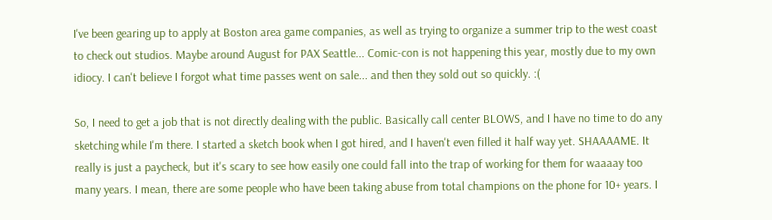I've been gearing up to apply at Boston area game companies, as well as trying to organize a summer trip to the west coast to check out studios. Maybe around August for PAX Seattle... Comic-con is not happening this year, mostly due to my own idiocy. I can't believe I forgot what time passes went on sale... and then they sold out so quickly. :(

So, I need to get a job that is not directly dealing with the public. Basically call center BLOWS, and I have no time to do any sketching while I'm there. I started a sketch book when I got hired, and I haven't even filled it half way yet. SHAAAAME. It really is just a paycheck, but it's scary to see how easily one could fall into the trap of working for them for waaaay too many years. I mean, there are some people who have been taking abuse from total champions on the phone for 10+ years. I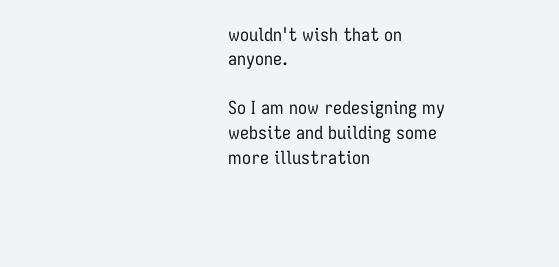wouldn't wish that on anyone.

So I am now redesigning my website and building some more illustration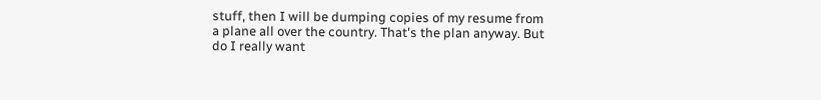stuff, then I will be dumping copies of my resume from a plane all over the country. That's the plan anyway. But do I really want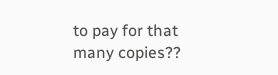to pay for that many copies??